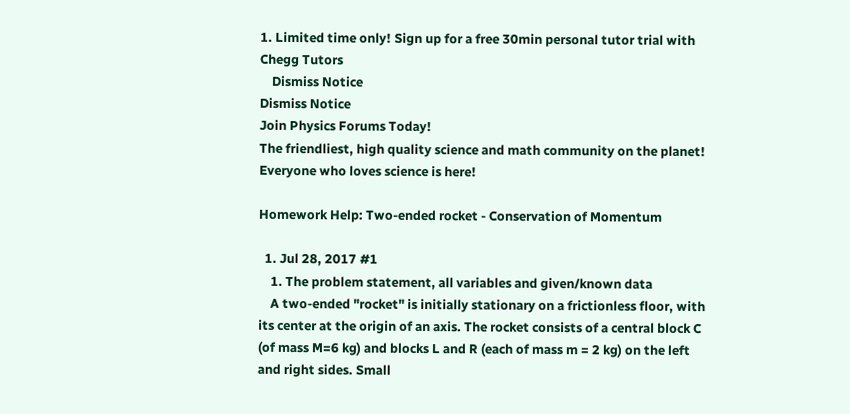1. Limited time only! Sign up for a free 30min personal tutor trial with Chegg Tutors
    Dismiss Notice
Dismiss Notice
Join Physics Forums Today!
The friendliest, high quality science and math community on the planet! Everyone who loves science is here!

Homework Help: Two-ended rocket - Conservation of Momentum

  1. Jul 28, 2017 #1
    1. The problem statement, all variables and given/known data
    A two-ended "rocket" is initially stationary on a frictionless floor, with its center at the origin of an axis. The rocket consists of a central block C (of mass M=6 kg) and blocks L and R (each of mass m = 2 kg) on the left and right sides. Small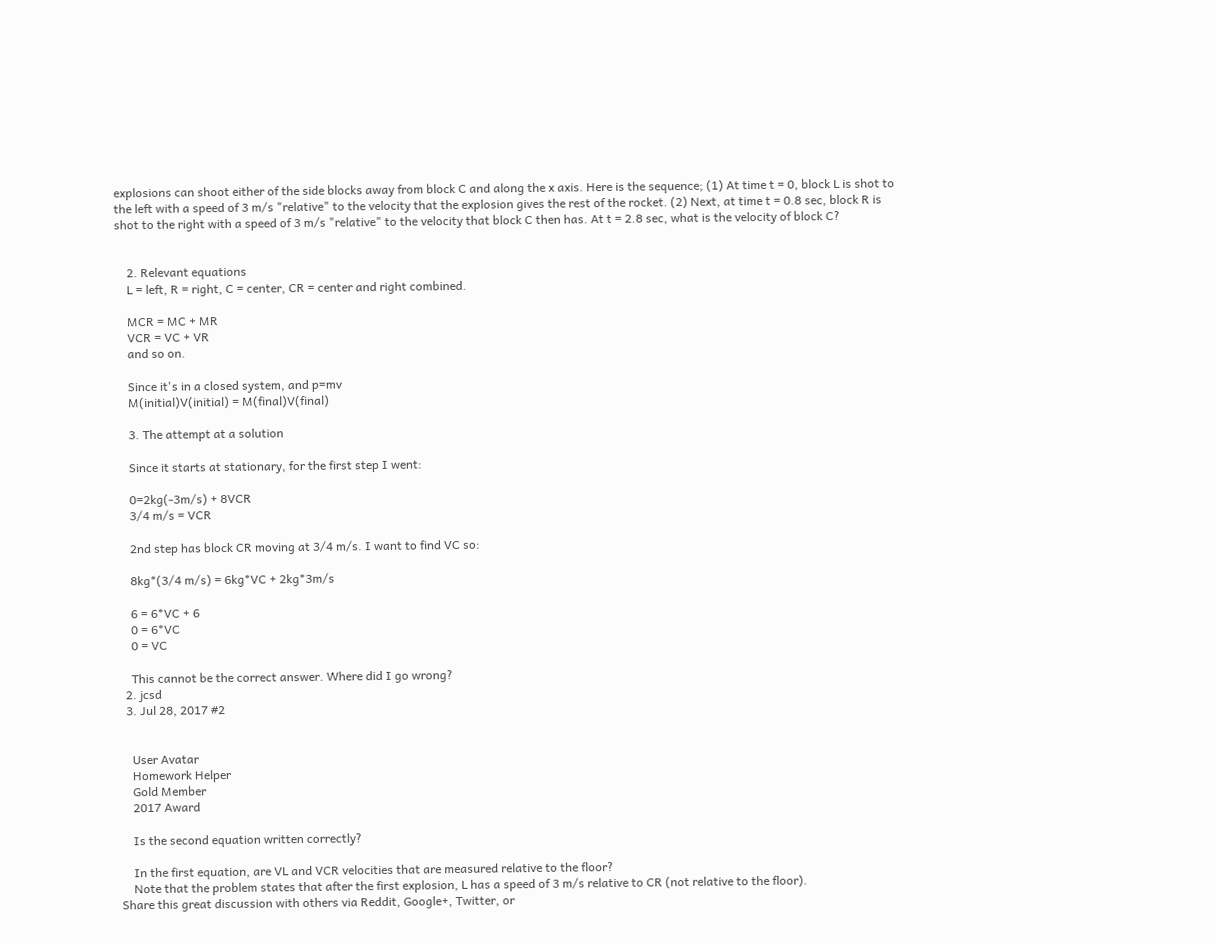explosions can shoot either of the side blocks away from block C and along the x axis. Here is the sequence; (1) At time t = 0, block L is shot to the left with a speed of 3 m/s "relative" to the velocity that the explosion gives the rest of the rocket. (2) Next, at time t = 0.8 sec, block R is shot to the right with a speed of 3 m/s "relative" to the velocity that block C then has. At t = 2.8 sec, what is the velocity of block C?


    2. Relevant equations
    L = left, R = right, C = center, CR = center and right combined.

    MCR = MC + MR
    VCR = VC + VR
    and so on.

    Since it's in a closed system, and p=mv
    M(initial)V(initial) = M(final)V(final)

    3. The attempt at a solution

    Since it starts at stationary, for the first step I went:

    0=2kg(-3m/s) + 8VCR
    3/4 m/s = VCR

    2nd step has block CR moving at 3/4 m/s. I want to find VC so:

    8kg*(3/4 m/s) = 6kg*VC + 2kg*3m/s

    6 = 6*VC + 6
    0 = 6*VC
    0 = VC

    This cannot be the correct answer. Where did I go wrong?
  2. jcsd
  3. Jul 28, 2017 #2


    User Avatar
    Homework Helper
    Gold Member
    2017 Award

    Is the second equation written correctly?

    In the first equation, are VL and VCR velocities that are measured relative to the floor?
    Note that the problem states that after the first explosion, L has a speed of 3 m/s relative to CR (not relative to the floor).
Share this great discussion with others via Reddit, Google+, Twitter, or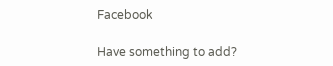Facebook

Have something to add?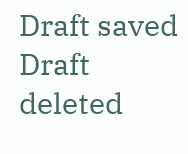Draft saved Draft deleted